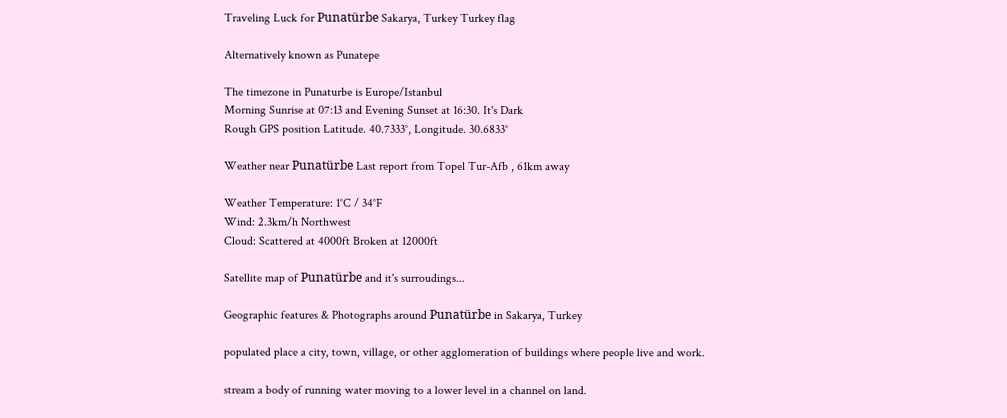Traveling Luck for Punatürbe Sakarya, Turkey Turkey flag

Alternatively known as Punatepe

The timezone in Punaturbe is Europe/Istanbul
Morning Sunrise at 07:13 and Evening Sunset at 16:30. It's Dark
Rough GPS position Latitude. 40.7333°, Longitude. 30.6833°

Weather near Punatürbe Last report from Topel Tur-Afb , 61km away

Weather Temperature: 1°C / 34°F
Wind: 2.3km/h Northwest
Cloud: Scattered at 4000ft Broken at 12000ft

Satellite map of Punatürbe and it's surroudings...

Geographic features & Photographs around Punatürbe in Sakarya, Turkey

populated place a city, town, village, or other agglomeration of buildings where people live and work.

stream a body of running water moving to a lower level in a channel on land.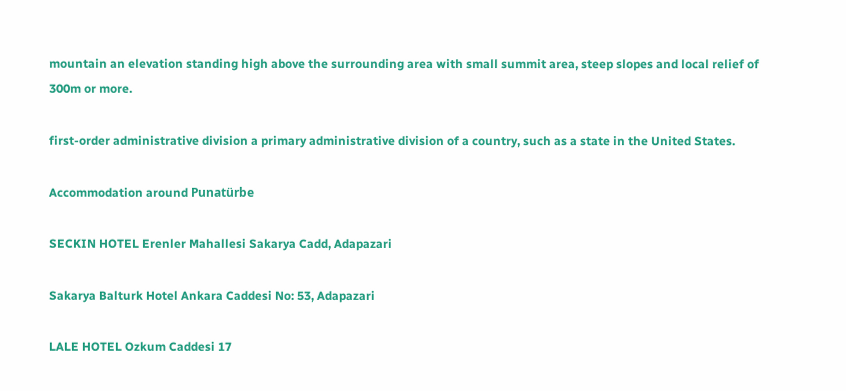mountain an elevation standing high above the surrounding area with small summit area, steep slopes and local relief of 300m or more.

first-order administrative division a primary administrative division of a country, such as a state in the United States.

Accommodation around Punatürbe

SECKIN HOTEL Erenler Mahallesi Sakarya Cadd, Adapazari

Sakarya Balturk Hotel Ankara Caddesi No: 53, Adapazari

LALE HOTEL Ozkum Caddesi 17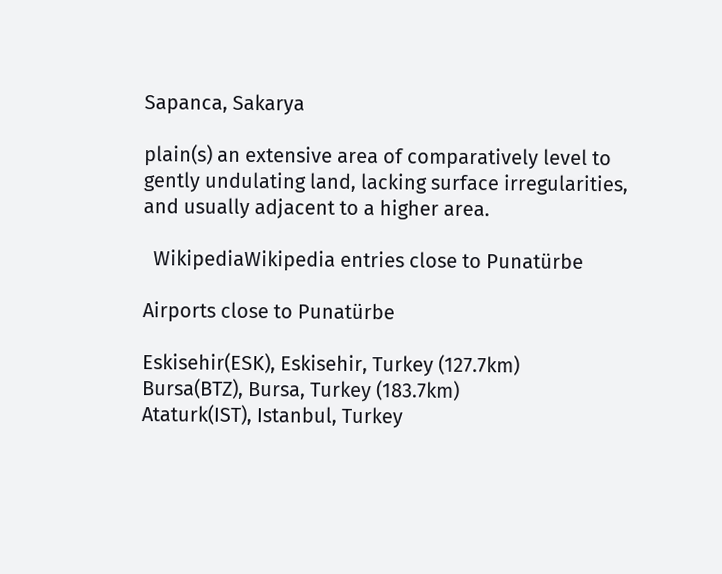Sapanca, Sakarya

plain(s) an extensive area of comparatively level to gently undulating land, lacking surface irregularities, and usually adjacent to a higher area.

  WikipediaWikipedia entries close to Punatürbe

Airports close to Punatürbe

Eskisehir(ESK), Eskisehir, Turkey (127.7km)
Bursa(BTZ), Bursa, Turkey (183.7km)
Ataturk(IST), Istanbul, Turkey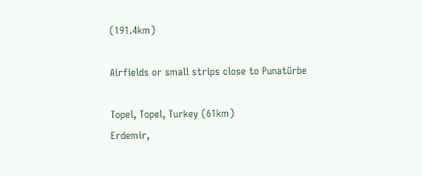(191.4km)

Airfields or small strips close to Punatürbe

Topel, Topel, Turkey (61km)
Erdemir,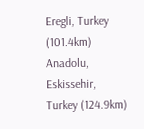Eregli, Turkey (101.4km)
Anadolu, Eskissehir, Turkey (124.9km)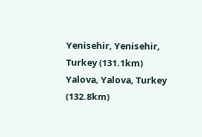Yenisehir, Yenisehir, Turkey (131.1km)
Yalova, Yalova, Turkey (132.8km)